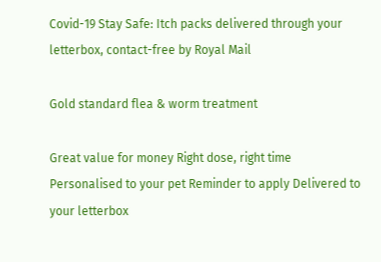Covid-19 Stay Safe: Itch packs delivered through your letterbox, contact-free by Royal Mail

Gold standard flea & worm treatment

Great value for money Right dose, right time Personalised to your pet Reminder to apply Delivered to your letterbox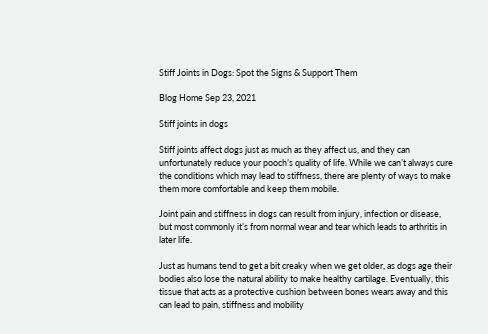Stiff Joints in Dogs: Spot the Signs & Support Them

Blog Home Sep 23, 2021

Stiff joints in dogs

Stiff joints affect dogs just as much as they affect us, and they can unfortunately reduce your pooch’s quality of life. While we can’t always cure the conditions which may lead to stiffness, there are plenty of ways to make them more comfortable and keep them mobile.

Joint pain and stiffness in dogs can result from injury, infection or disease, but most commonly it’s from normal wear and tear which leads to arthritis in later life.

Just as humans tend to get a bit creaky when we get older, as dogs age their bodies also lose the natural ability to make healthy cartilage. Eventually, this tissue that acts as a protective cushion between bones wears away and this can lead to pain, stiffness and mobility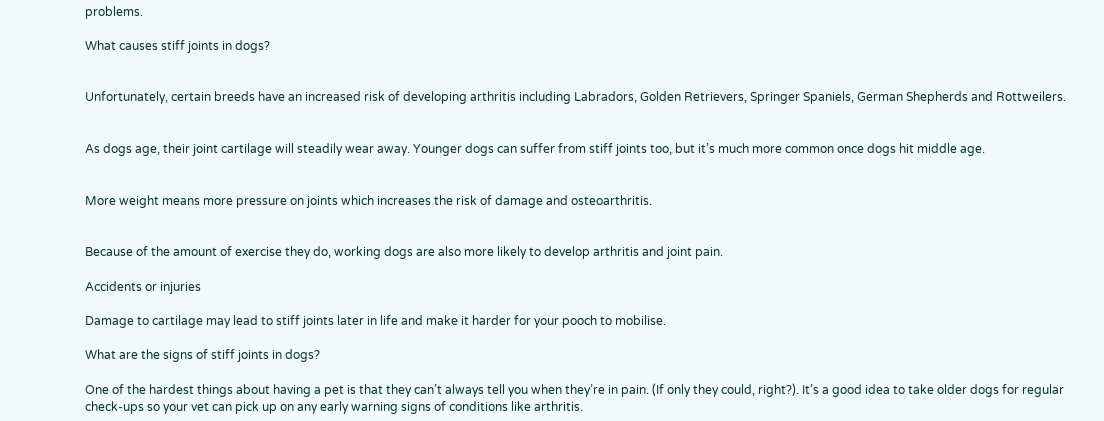problems.

What causes stiff joints in dogs?


Unfortunately, certain breeds have an increased risk of developing arthritis including Labradors, Golden Retrievers, Springer Spaniels, German Shepherds and Rottweilers.


As dogs age, their joint cartilage will steadily wear away. Younger dogs can suffer from stiff joints too, but it’s much more common once dogs hit middle age.


More weight means more pressure on joints which increases the risk of damage and osteoarthritis.


Because of the amount of exercise they do, working dogs are also more likely to develop arthritis and joint pain.

Accidents or injuries

Damage to cartilage may lead to stiff joints later in life and make it harder for your pooch to mobilise.

What are the signs of stiff joints in dogs?

One of the hardest things about having a pet is that they can’t always tell you when they’re in pain. (If only they could, right?). It’s a good idea to take older dogs for regular check-ups so your vet can pick up on any early warning signs of conditions like arthritis.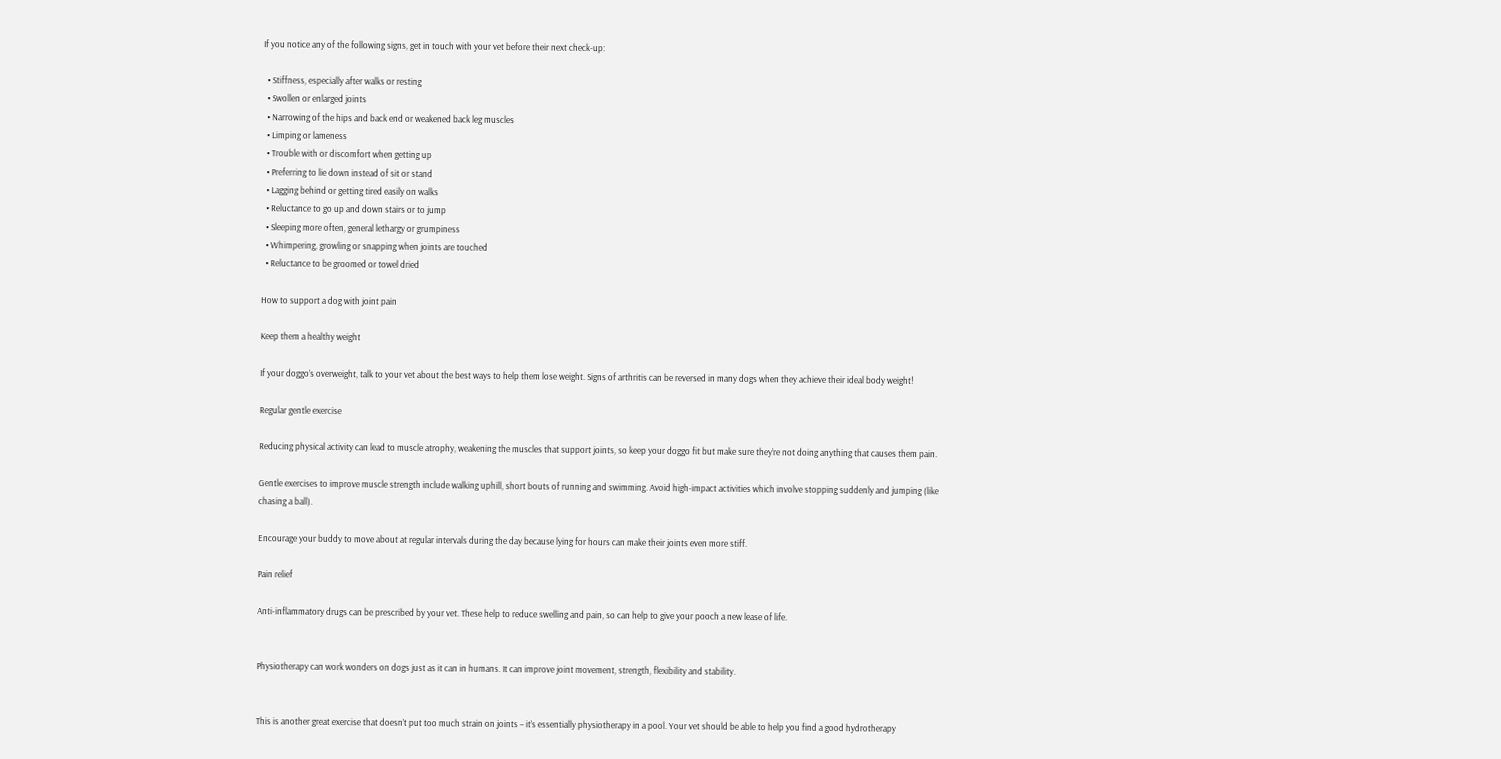If you notice any of the following signs, get in touch with your vet before their next check-up:

  • Stiffness, especially after walks or resting
  • Swollen or enlarged joints
  • Narrowing of the hips and back end or weakened back leg muscles
  • Limping or lameness
  • Trouble with or discomfort when getting up
  • Preferring to lie down instead of sit or stand
  • Lagging behind or getting tired easily on walks
  • Reluctance to go up and down stairs or to jump
  • Sleeping more often, general lethargy or grumpiness
  • Whimpering, growling or snapping when joints are touched
  • Reluctance to be groomed or towel dried

How to support a dog with joint pain

Keep them a healthy weight

If your doggo’s overweight, talk to your vet about the best ways to help them lose weight. Signs of arthritis can be reversed in many dogs when they achieve their ideal body weight!

Regular gentle exercise

Reducing physical activity can lead to muscle atrophy, weakening the muscles that support joints, so keep your doggo fit but make sure they’re not doing anything that causes them pain.

Gentle exercises to improve muscle strength include walking uphill, short bouts of running and swimming. Avoid high-impact activities which involve stopping suddenly and jumping (like chasing a ball).

Encourage your buddy to move about at regular intervals during the day because lying for hours can make their joints even more stiff.

Pain relief

Anti-inflammatory drugs can be prescribed by your vet. These help to reduce swelling and pain, so can help to give your pooch a new lease of life.


Physiotherapy can work wonders on dogs just as it can in humans. It can improve joint movement, strength, flexibility and stability.


This is another great exercise that doesn’t put too much strain on joints – it’s essentially physiotherapy in a pool. Your vet should be able to help you find a good hydrotherapy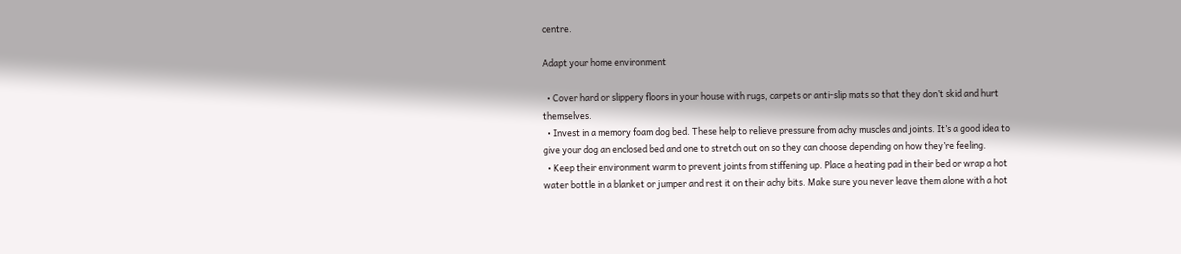centre.

Adapt your home environment

  • Cover hard or slippery floors in your house with rugs, carpets or anti-slip mats so that they don’t skid and hurt themselves.
  • Invest in a memory foam dog bed. These help to relieve pressure from achy muscles and joints. It’s a good idea to give your dog an enclosed bed and one to stretch out on so they can choose depending on how they’re feeling.
  • Keep their environment warm to prevent joints from stiffening up. Place a heating pad in their bed or wrap a hot water bottle in a blanket or jumper and rest it on their achy bits. Make sure you never leave them alone with a hot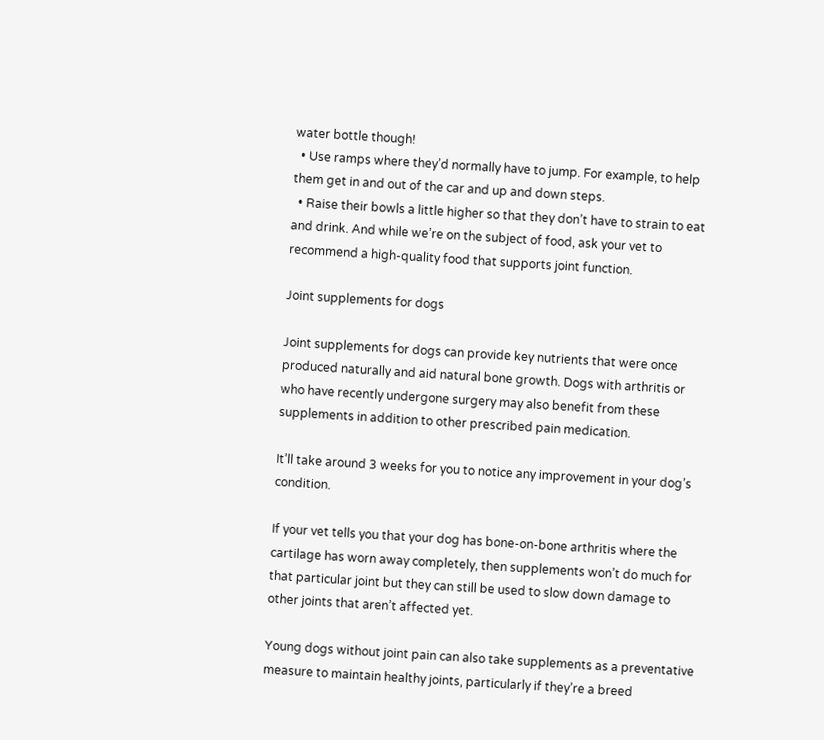water bottle though!
  • Use ramps where they’d normally have to jump. For example, to help them get in and out of the car and up and down steps.
  • Raise their bowls a little higher so that they don’t have to strain to eat and drink. And while we’re on the subject of food, ask your vet to recommend a high-quality food that supports joint function.

Joint supplements for dogs

Joint supplements for dogs can provide key nutrients that were once produced naturally and aid natural bone growth. Dogs with arthritis or who have recently undergone surgery may also benefit from these supplements in addition to other prescribed pain medication.

It’ll take around 3 weeks for you to notice any improvement in your dog’s condition.

If your vet tells you that your dog has bone-on-bone arthritis where the cartilage has worn away completely, then supplements won’t do much for that particular joint but they can still be used to slow down damage to other joints that aren’t affected yet.

Young dogs without joint pain can also take supplements as a preventative measure to maintain healthy joints, particularly if they’re a breed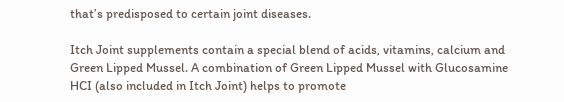that’s predisposed to certain joint diseases.

Itch Joint supplements contain a special blend of acids, vitamins, calcium and Green Lipped Mussel. A combination of Green Lipped Mussel with Glucosamine HCI (also included in Itch Joint) helps to promote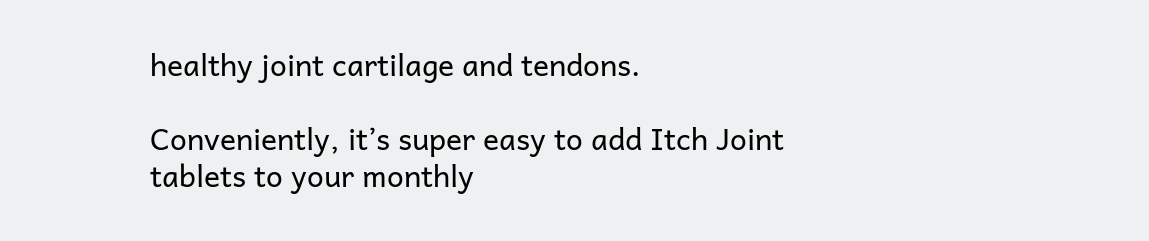healthy joint cartilage and tendons.

Conveniently, it’s super easy to add Itch Joint tablets to your monthly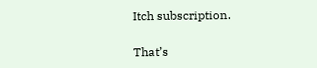Itch subscription.

That’s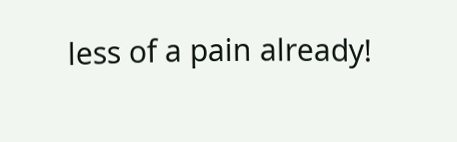less of a pain already!